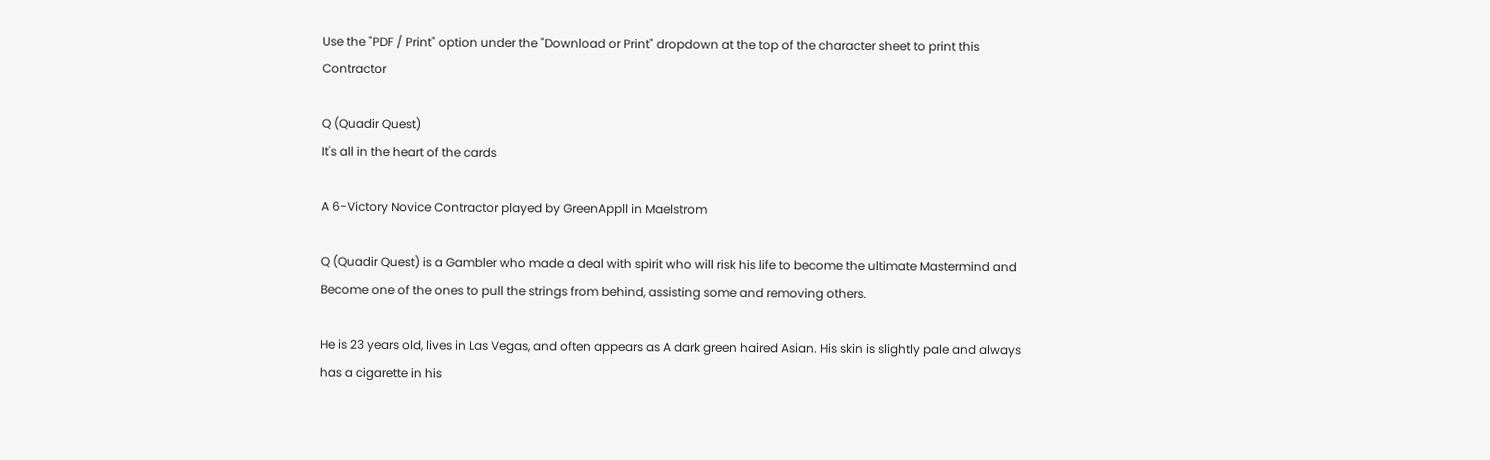Use the "PDF / Print" option under the "Download or Print" dropdown at the top of the character sheet to print this Contractor

Q (Quadir Quest)
It's all in the heart of the cards

A 6-Victory Novice Contractor played by GreenAppll in Maelstrom

Q (Quadir Quest) is a Gambler who made a deal with spirit who will risk his life to become the ultimate Mastermind and Become one of the ones to pull the strings from behind, assisting some and removing others.

He is 23 years old, lives in Las Vegas, and often appears as A dark green haired Asian. His skin is slightly pale and always has a cigarette in his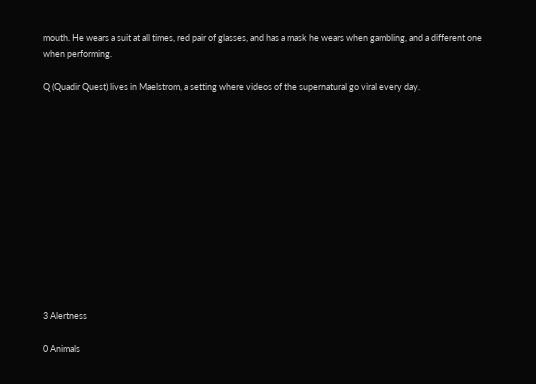mouth. He wears a suit at all times, red pair of glasses, and has a mask he wears when gambling, and a different one when performing.

Q (Quadir Quest) lives in Maelstrom, a setting where videos of the supernatural go viral every day.













3 Alertness

0 Animals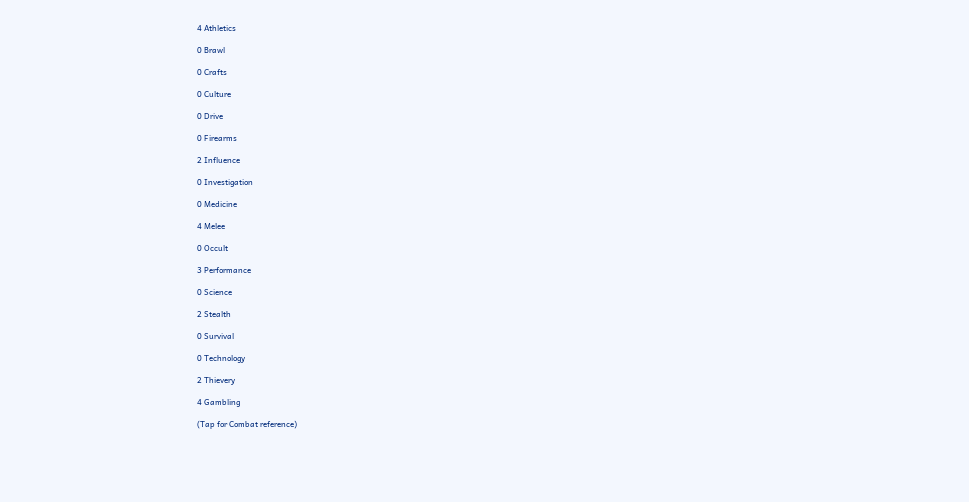4 Athletics

0 Brawl

0 Crafts

0 Culture

0 Drive

0 Firearms

2 Influence

0 Investigation

0 Medicine

4 Melee

0 Occult

3 Performance

0 Science

2 Stealth

0 Survival

0 Technology

2 Thievery

4 Gambling

(Tap for Combat reference)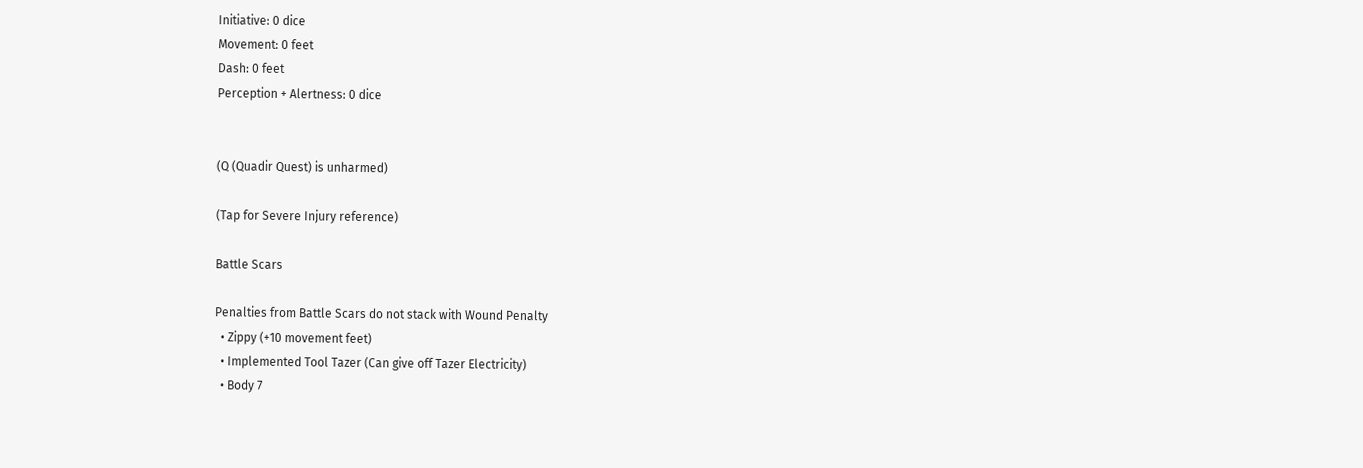Initiative: 0 dice
Movement: 0 feet
Dash: 0 feet
Perception + Alertness: 0 dice


(Q (Quadir Quest) is unharmed)

(Tap for Severe Injury reference)

Battle Scars

Penalties from Battle Scars do not stack with Wound Penalty
  • Zippy (+10 movement feet)
  • Implemented Tool Tazer (Can give off Tazer Electricity)
  • Body 7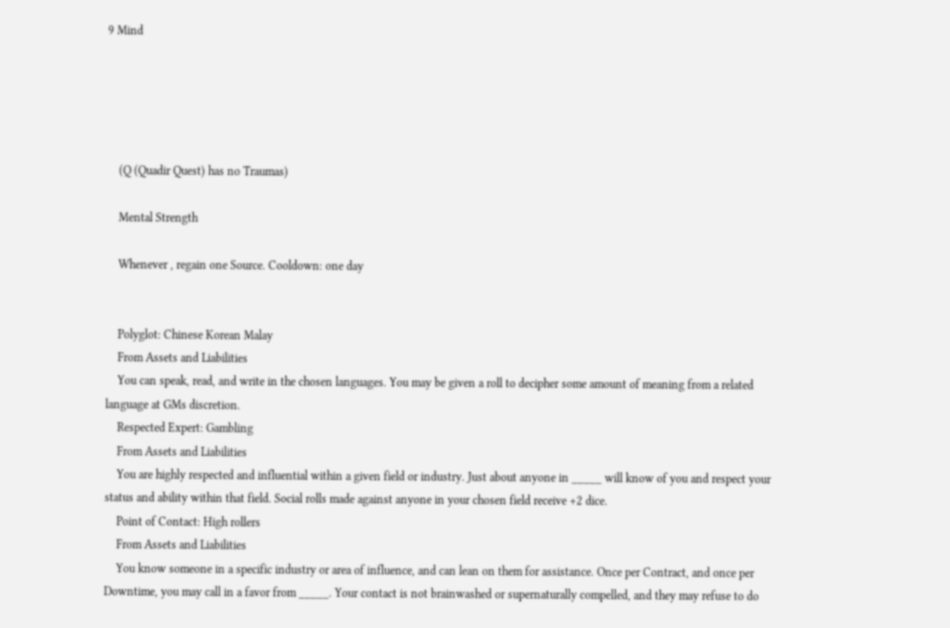9 Mind





    (Q (Quadir Quest) has no Traumas)

    Mental Strength

    Whenever , regain one Source. Cooldown: one day


    Polyglot: Chinese Korean Malay
    From Assets and Liabilities
    You can speak, read, and write in the chosen languages. You may be given a roll to decipher some amount of meaning from a related language at GMs discretion.
    Respected Expert: Gambling
    From Assets and Liabilities
    You are highly respected and influential within a given field or industry. Just about anyone in _____ will know of you and respect your status and ability within that field. Social rolls made against anyone in your chosen field receive +2 dice.
    Point of Contact: High rollers
    From Assets and Liabilities
    You know someone in a specific industry or area of influence, and can lean on them for assistance. Once per Contract, and once per Downtime, you may call in a favor from _____. Your contact is not brainwashed or supernaturally compelled, and they may refuse to do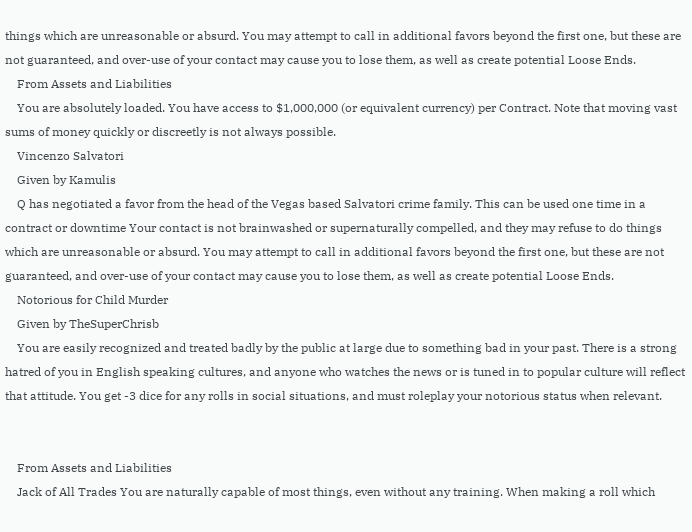things which are unreasonable or absurd. You may attempt to call in additional favors beyond the first one, but these are not guaranteed, and over-use of your contact may cause you to lose them, as well as create potential Loose Ends.
    From Assets and Liabilities
    You are absolutely loaded. You have access to $1,000,000 (or equivalent currency) per Contract. Note that moving vast sums of money quickly or discreetly is not always possible.
    Vincenzo Salvatori
    Given by Kamulis
    Q has negotiated a favor from the head of the Vegas based Salvatori crime family. This can be used one time in a contract or downtime Your contact is not brainwashed or supernaturally compelled, and they may refuse to do things which are unreasonable or absurd. You may attempt to call in additional favors beyond the first one, but these are not guaranteed, and over-use of your contact may cause you to lose them, as well as create potential Loose Ends.
    Notorious for Child Murder
    Given by TheSuperChrisb
    You are easily recognized and treated badly by the public at large due to something bad in your past. There is a strong hatred of you in English speaking cultures, and anyone who watches the news or is tuned in to popular culture will reflect that attitude. You get -3 dice for any rolls in social situations, and must roleplay your notorious status when relevant.


    From Assets and Liabilities
    Jack of All Trades You are naturally capable of most things, even without any training. When making a roll which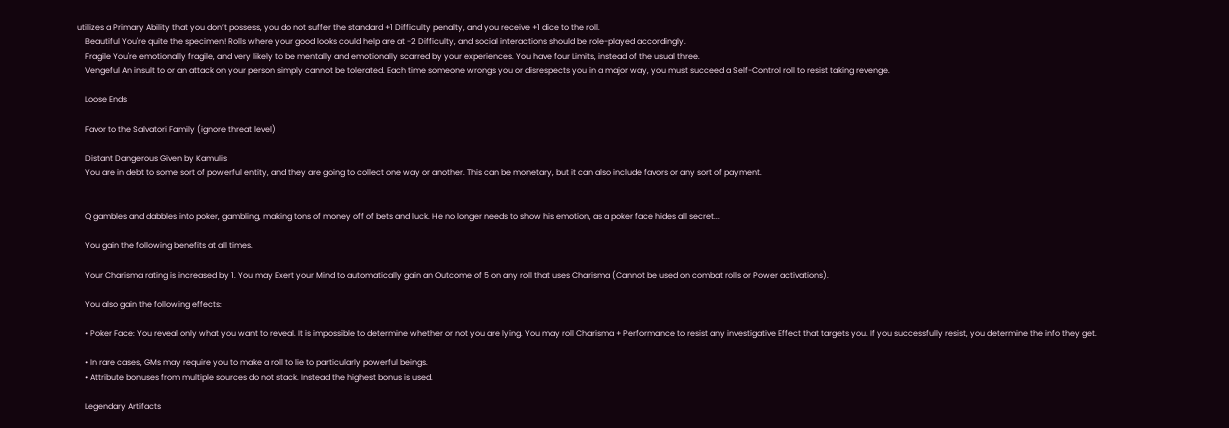utilizes a Primary Ability that you don’t possess, you do not suffer the standard +1 Difficulty penalty, and you receive +1 dice to the roll.
    Beautiful You're quite the specimen! Rolls where your good looks could help are at -2 Difficulty, and social interactions should be role-played accordingly.
    Fragile You're emotionally fragile, and very likely to be mentally and emotionally scarred by your experiences. You have four Limits, instead of the usual three.
    Vengeful An insult to or an attack on your person simply cannot be tolerated. Each time someone wrongs you or disrespects you in a major way, you must succeed a Self-Control roll to resist taking revenge.

    Loose Ends

    Favor to the Salvatori Family (ignore threat level)

    Distant Dangerous Given by Kamulis
    You are in debt to some sort of powerful entity, and they are going to collect one way or another. This can be monetary, but it can also include favors or any sort of payment.


    Q gambles and dabbles into poker, gambling, making tons of money off of bets and luck. He no longer needs to show his emotion, as a poker face hides all secret...

    You gain the following benefits at all times.

    Your Charisma rating is increased by 1. You may Exert your Mind to automatically gain an Outcome of 5 on any roll that uses Charisma (Cannot be used on combat rolls or Power activations).

    You also gain the following effects:

    • Poker Face: You reveal only what you want to reveal. It is impossible to determine whether or not you are lying. You may roll Charisma + Performance to resist any investigative Effect that targets you. If you successfully resist, you determine the info they get.

    • In rare cases, GMs may require you to make a roll to lie to particularly powerful beings.
    • Attribute bonuses from multiple sources do not stack. Instead the highest bonus is used.

    Legendary Artifacts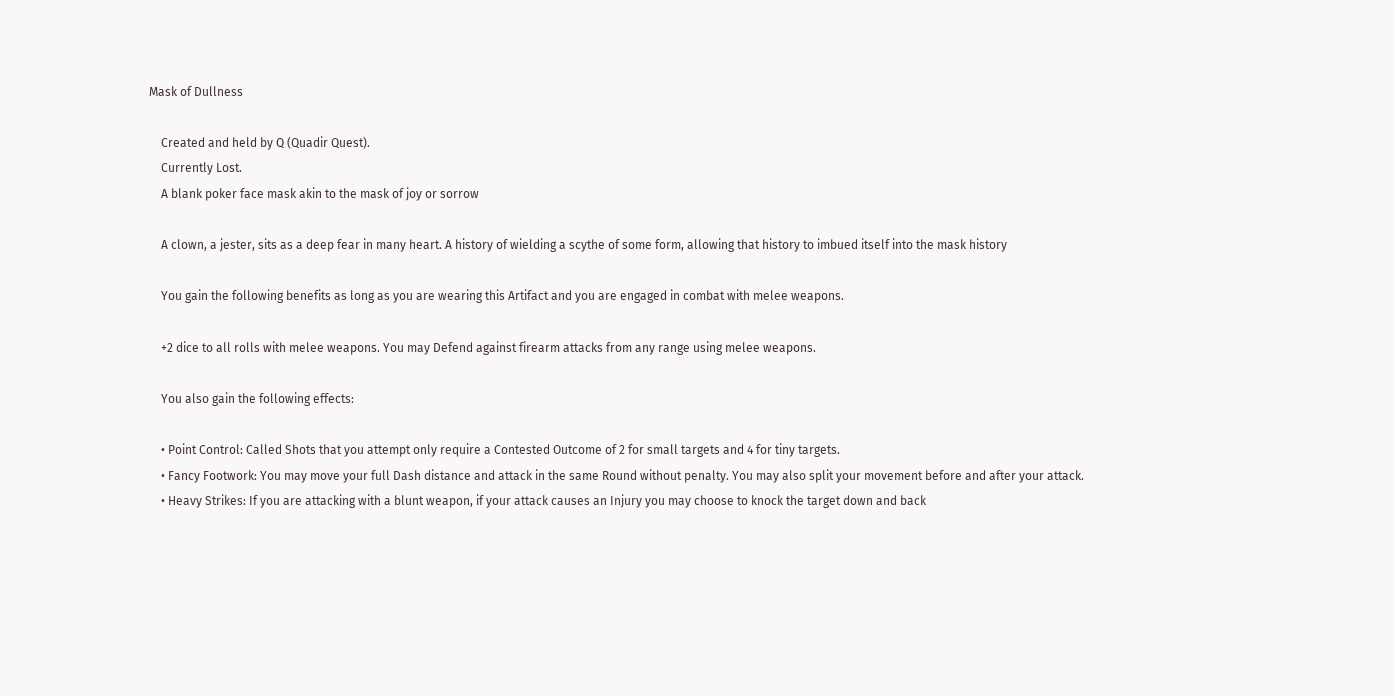Mask of Dullness

    Created and held by Q (Quadir Quest).
    Currently Lost.
    A blank poker face mask akin to the mask of joy or sorrow

    A clown, a jester, sits as a deep fear in many heart. A history of wielding a scythe of some form, allowing that history to imbued itself into the mask history

    You gain the following benefits as long as you are wearing this Artifact and you are engaged in combat with melee weapons.

    +2 dice to all rolls with melee weapons. You may Defend against firearm attacks from any range using melee weapons.

    You also gain the following effects:

    • Point Control: Called Shots that you attempt only require a Contested Outcome of 2 for small targets and 4 for tiny targets.
    • Fancy Footwork: You may move your full Dash distance and attack in the same Round without penalty. You may also split your movement before and after your attack.
    • Heavy Strikes: If you are attacking with a blunt weapon, if your attack causes an Injury you may choose to knock the target down and back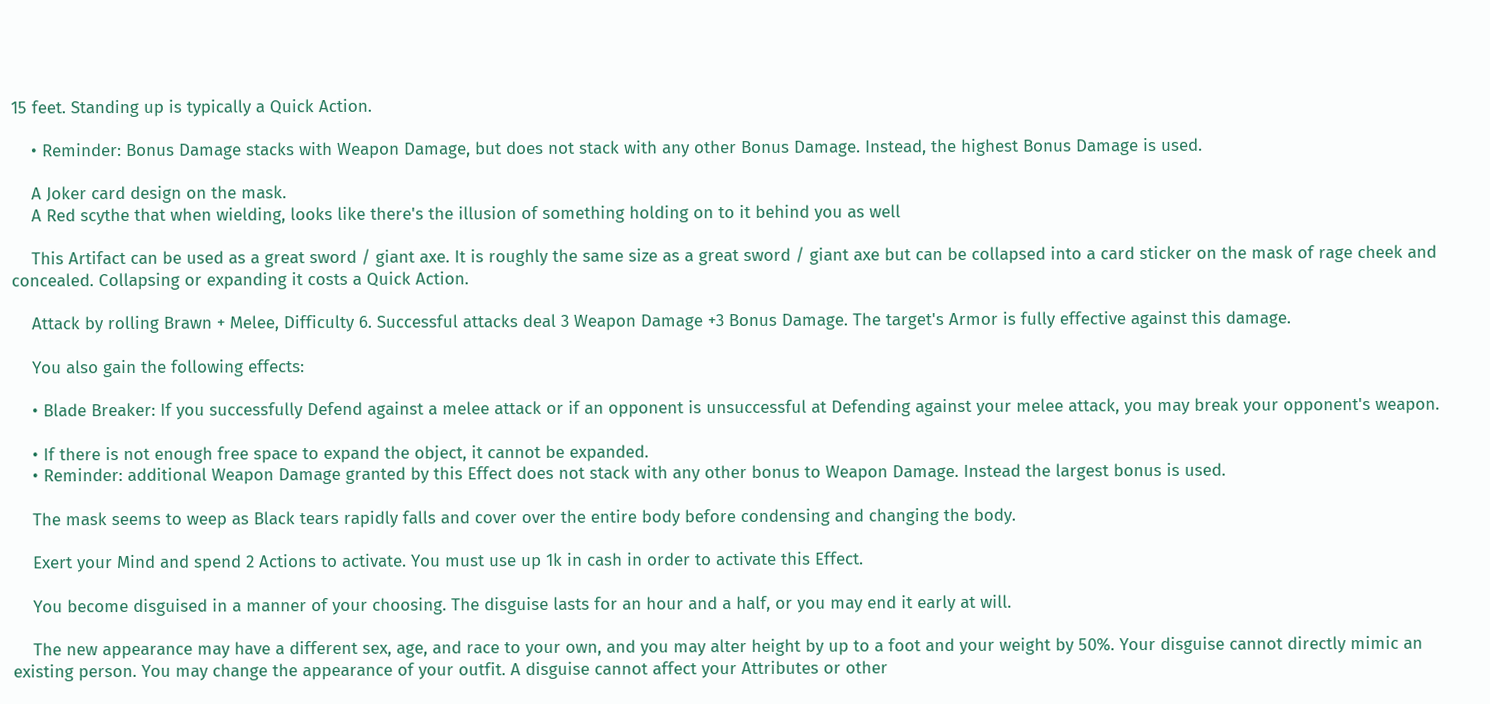15 feet. Standing up is typically a Quick Action.

    • Reminder: Bonus Damage stacks with Weapon Damage, but does not stack with any other Bonus Damage. Instead, the highest Bonus Damage is used.

    A Joker card design on the mask.
    A Red scythe that when wielding, looks like there's the illusion of something holding on to it behind you as well

    This Artifact can be used as a great sword / giant axe. It is roughly the same size as a great sword / giant axe but can be collapsed into a card sticker on the mask of rage cheek and concealed. Collapsing or expanding it costs a Quick Action.

    Attack by rolling Brawn + Melee, Difficulty 6. Successful attacks deal 3 Weapon Damage +3 Bonus Damage. The target's Armor is fully effective against this damage.

    You also gain the following effects:

    • Blade Breaker: If you successfully Defend against a melee attack or if an opponent is unsuccessful at Defending against your melee attack, you may break your opponent's weapon.

    • If there is not enough free space to expand the object, it cannot be expanded.
    • Reminder: additional Weapon Damage granted by this Effect does not stack with any other bonus to Weapon Damage. Instead the largest bonus is used.

    The mask seems to weep as Black tears rapidly falls and cover over the entire body before condensing and changing the body.

    Exert your Mind and spend 2 Actions to activate. You must use up 1k in cash in order to activate this Effect.

    You become disguised in a manner of your choosing. The disguise lasts for an hour and a half, or you may end it early at will.

    The new appearance may have a different sex, age, and race to your own, and you may alter height by up to a foot and your weight by 50%. Your disguise cannot directly mimic an existing person. You may change the appearance of your outfit. A disguise cannot affect your Attributes or other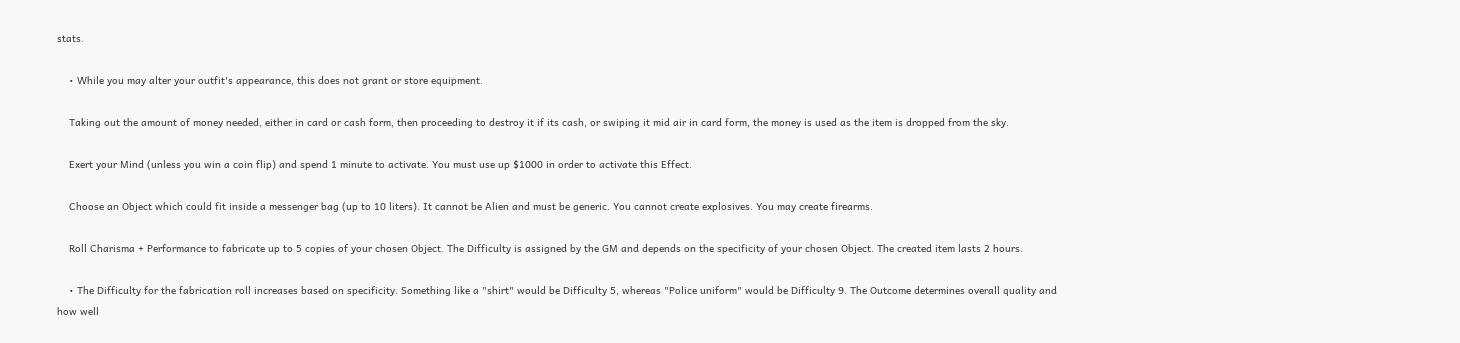stats.

    • While you may alter your outfit's appearance, this does not grant or store equipment.

    Taking out the amount of money needed, either in card or cash form, then proceeding to destroy it if its cash, or swiping it mid air in card form, the money is used as the item is dropped from the sky.

    Exert your Mind (unless you win a coin flip) and spend 1 minute to activate. You must use up $1000 in order to activate this Effect.

    Choose an Object which could fit inside a messenger bag (up to 10 liters). It cannot be Alien and must be generic. You cannot create explosives. You may create firearms.

    Roll Charisma + Performance to fabricate up to 5 copies of your chosen Object. The Difficulty is assigned by the GM and depends on the specificity of your chosen Object. The created item lasts 2 hours.

    • The Difficulty for the fabrication roll increases based on specificity. Something like a "shirt" would be Difficulty 5, whereas "Police uniform" would be Difficulty 9. The Outcome determines overall quality and how well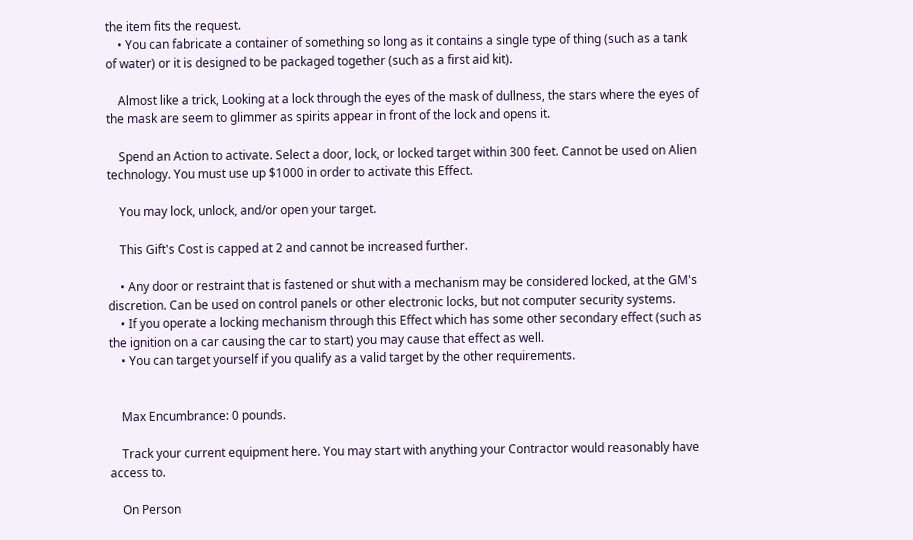the item fits the request.
    • You can fabricate a container of something so long as it contains a single type of thing (such as a tank of water) or it is designed to be packaged together (such as a first aid kit).

    Almost like a trick, Looking at a lock through the eyes of the mask of dullness, the stars where the eyes of the mask are seem to glimmer as spirits appear in front of the lock and opens it.

    Spend an Action to activate. Select a door, lock, or locked target within 300 feet. Cannot be used on Alien technology. You must use up $1000 in order to activate this Effect.

    You may lock, unlock, and/or open your target.

    This Gift's Cost is capped at 2 and cannot be increased further.

    • Any door or restraint that is fastened or shut with a mechanism may be considered locked, at the GM's discretion. Can be used on control panels or other electronic locks, but not computer security systems.
    • If you operate a locking mechanism through this Effect which has some other secondary effect (such as the ignition on a car causing the car to start) you may cause that effect as well.
    • You can target yourself if you qualify as a valid target by the other requirements.


    Max Encumbrance: 0 pounds.

    Track your current equipment here. You may start with anything your Contractor would reasonably have access to.

    On Person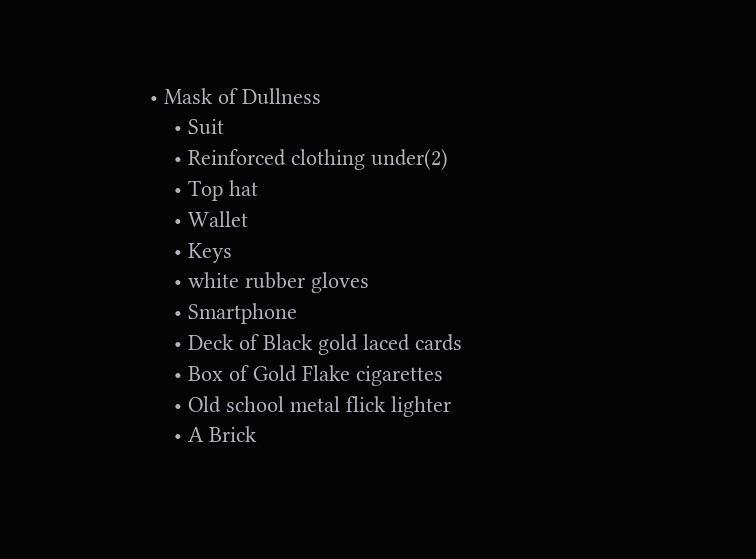• Mask of Dullness
    • Suit
    • Reinforced clothing under(2)
    • Top hat
    • Wallet
    • Keys
    • white rubber gloves
    • Smartphone
    • Deck of Black gold laced cards
    • Box of Gold Flake cigarettes
    • Old school metal flick lighter
    • A Brick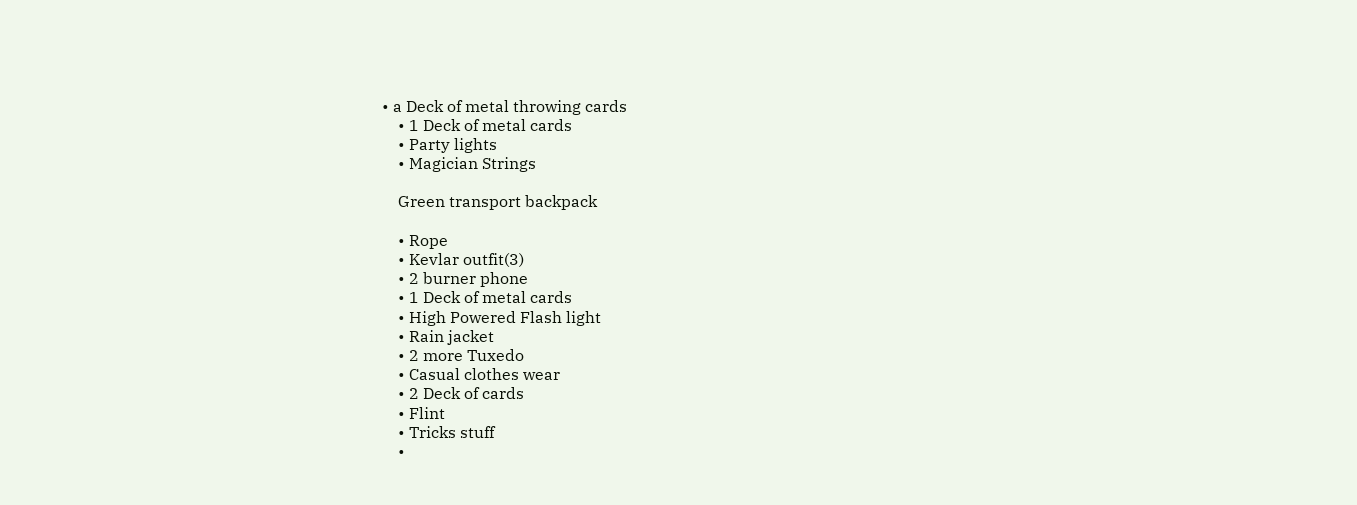• a Deck of metal throwing cards
    • 1 Deck of metal cards
    • Party lights
    • Magician Strings

    Green transport backpack

    • Rope
    • Kevlar outfit(3)
    • 2 burner phone
    • 1 Deck of metal cards
    • High Powered Flash light
    • Rain jacket
    • 2 more Tuxedo
    • Casual clothes wear
    • 2 Deck of cards
    • Flint
    • Tricks stuff
    •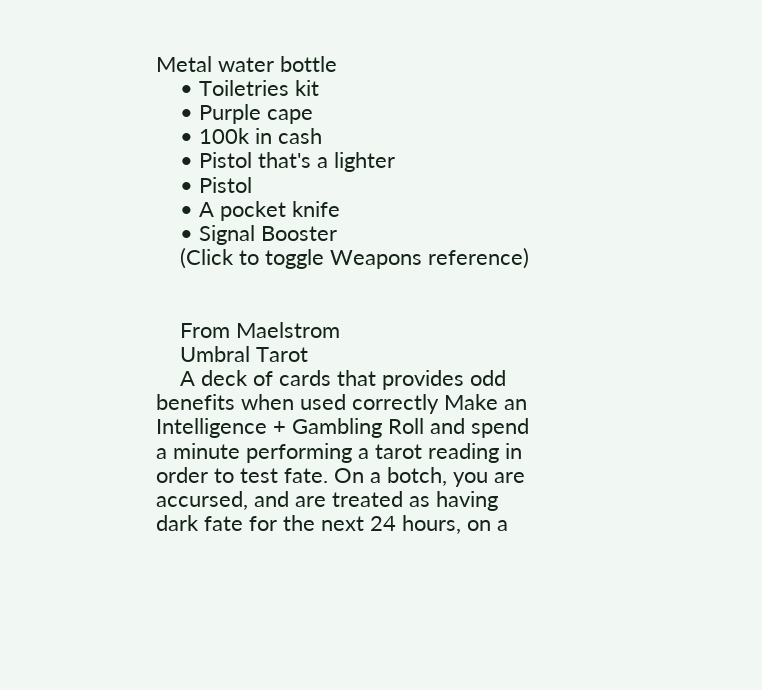Metal water bottle
    • Toiletries kit
    • Purple cape
    • 100k in cash
    • Pistol that's a lighter
    • Pistol
    • A pocket knife
    • Signal Booster
    (Click to toggle Weapons reference)


    From Maelstrom
    Umbral Tarot
    A deck of cards that provides odd benefits when used correctly Make an Intelligence + Gambling Roll and spend a minute performing a tarot reading in order to test fate. On a botch, you are accursed, and are treated as having dark fate for the next 24 hours, on a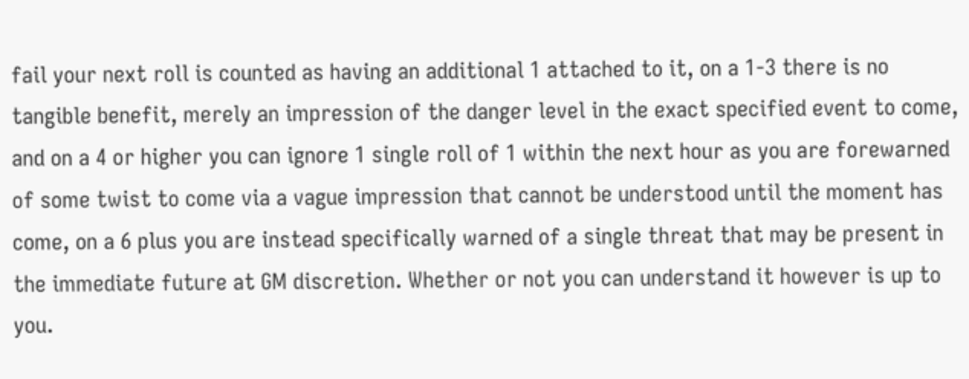fail your next roll is counted as having an additional 1 attached to it, on a 1-3 there is no tangible benefit, merely an impression of the danger level in the exact specified event to come, and on a 4 or higher you can ignore 1 single roll of 1 within the next hour as you are forewarned of some twist to come via a vague impression that cannot be understood until the moment has come, on a 6 plus you are instead specifically warned of a single threat that may be present in the immediate future at GM discretion. Whether or not you can understand it however is up to you.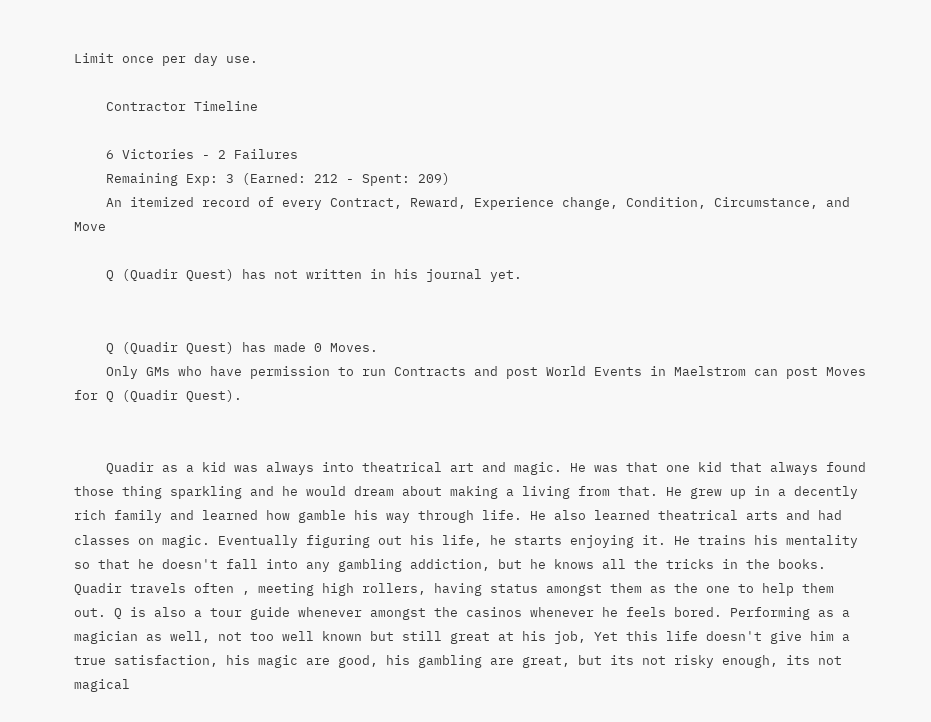Limit once per day use.

    Contractor Timeline

    6 Victories - 2 Failures
    Remaining Exp: 3 (Earned: 212 - Spent: 209)
    An itemized record of every Contract, Reward, Experience change, Condition, Circumstance, and Move

    Q (Quadir Quest) has not written in his journal yet.


    Q (Quadir Quest) has made 0 Moves.
    Only GMs who have permission to run Contracts and post World Events in Maelstrom can post Moves for Q (Quadir Quest).


    Quadir as a kid was always into theatrical art and magic. He was that one kid that always found those thing sparkling and he would dream about making a living from that. He grew up in a decently rich family and learned how gamble his way through life. He also learned theatrical arts and had classes on magic. Eventually figuring out his life, he starts enjoying it. He trains his mentality so that he doesn't fall into any gambling addiction, but he knows all the tricks in the books. Quadir travels often , meeting high rollers, having status amongst them as the one to help them out. Q is also a tour guide whenever amongst the casinos whenever he feels bored. Performing as a magician as well, not too well known but still great at his job, Yet this life doesn't give him a true satisfaction, his magic are good, his gambling are great, but its not risky enough, its not magical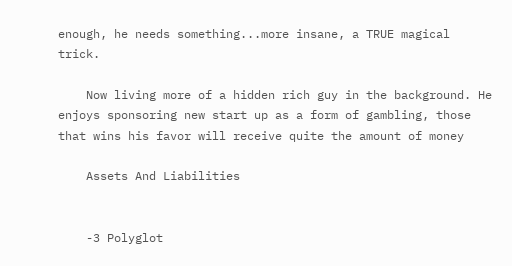enough, he needs something...more insane, a TRUE magical trick.

    Now living more of a hidden rich guy in the background. He enjoys sponsoring new start up as a form of gambling, those that wins his favor will receive quite the amount of money

    Assets And Liabilities


    -3 Polyglot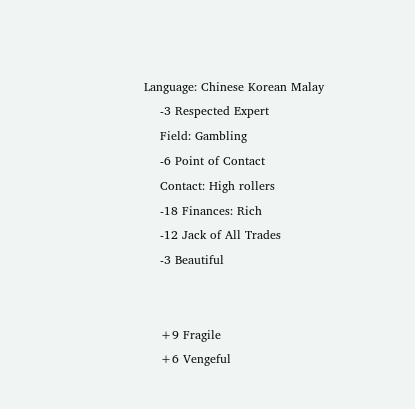Language: Chinese Korean Malay
    -3 Respected Expert
    Field: Gambling
    -6 Point of Contact
    Contact: High rollers
    -18 Finances: Rich
    -12 Jack of All Trades
    -3 Beautiful


    +9 Fragile
    +6 Vengeful